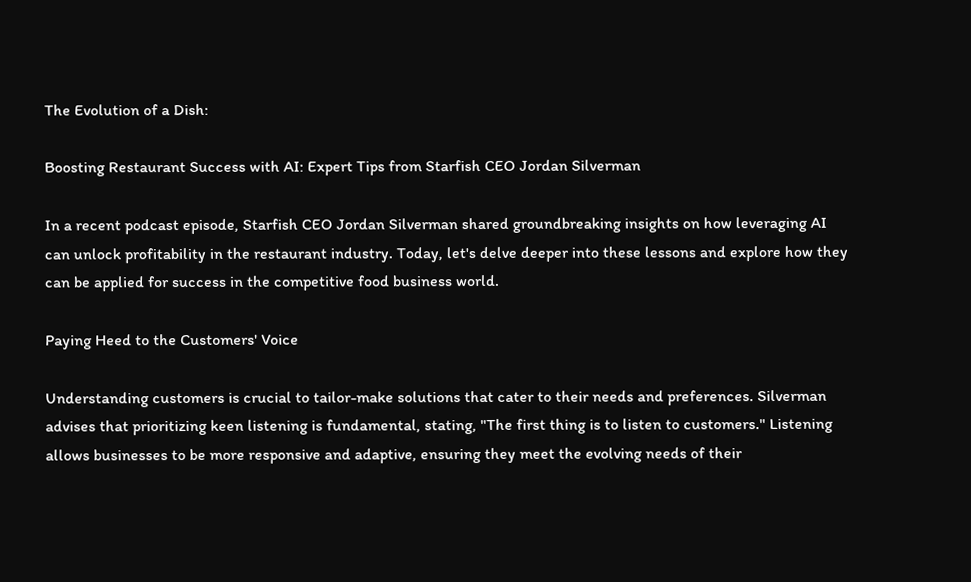The Evolution of a Dish:

Boosting Restaurant Success with AI: Expert Tips from Starfish CEO Jordan Silverman

In a recent podcast episode, Starfish CEO Jordan Silverman shared groundbreaking insights on how leveraging AI can unlock profitability in the restaurant industry. Today, let's delve deeper into these lessons and explore how they can be applied for success in the competitive food business world.

Paying Heed to the Customers' Voice

Understanding customers is crucial to tailor-make solutions that cater to their needs and preferences. Silverman advises that prioritizing keen listening is fundamental, stating, "The first thing is to listen to customers." Listening allows businesses to be more responsive and adaptive, ensuring they meet the evolving needs of their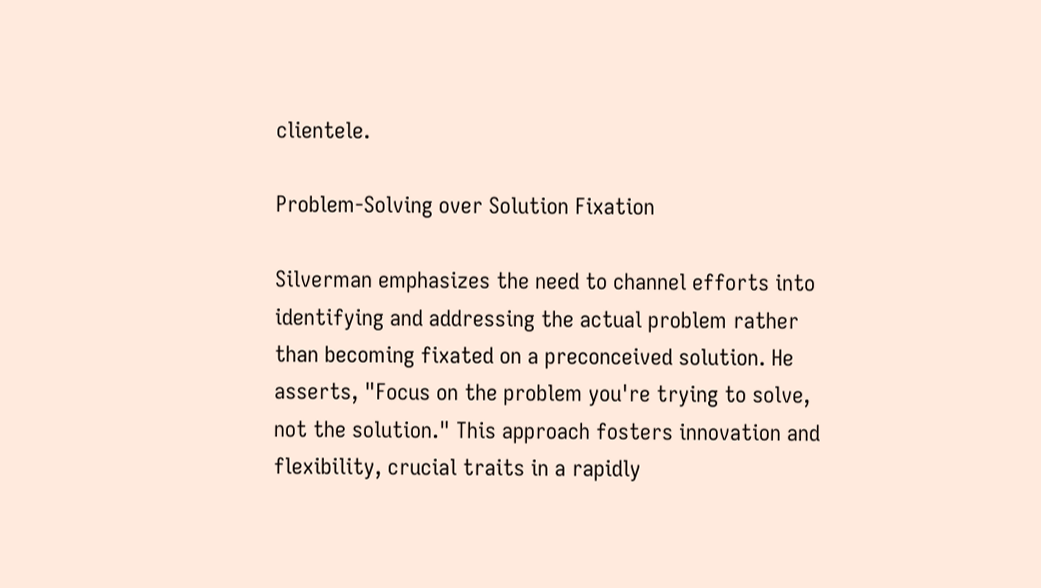clientele.

Problem-Solving over Solution Fixation

Silverman emphasizes the need to channel efforts into identifying and addressing the actual problem rather than becoming fixated on a preconceived solution. He asserts, "Focus on the problem you're trying to solve, not the solution." This approach fosters innovation and flexibility, crucial traits in a rapidly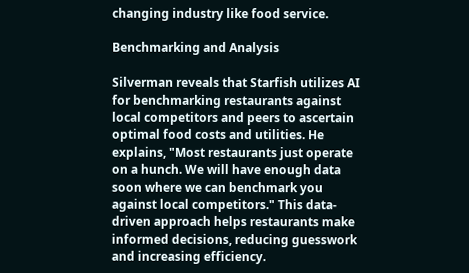changing industry like food service.

Benchmarking and Analysis

Silverman reveals that Starfish utilizes AI for benchmarking restaurants against local competitors and peers to ascertain optimal food costs and utilities. He explains, "Most restaurants just operate on a hunch. We will have enough data soon where we can benchmark you against local competitors." This data-driven approach helps restaurants make informed decisions, reducing guesswork and increasing efficiency.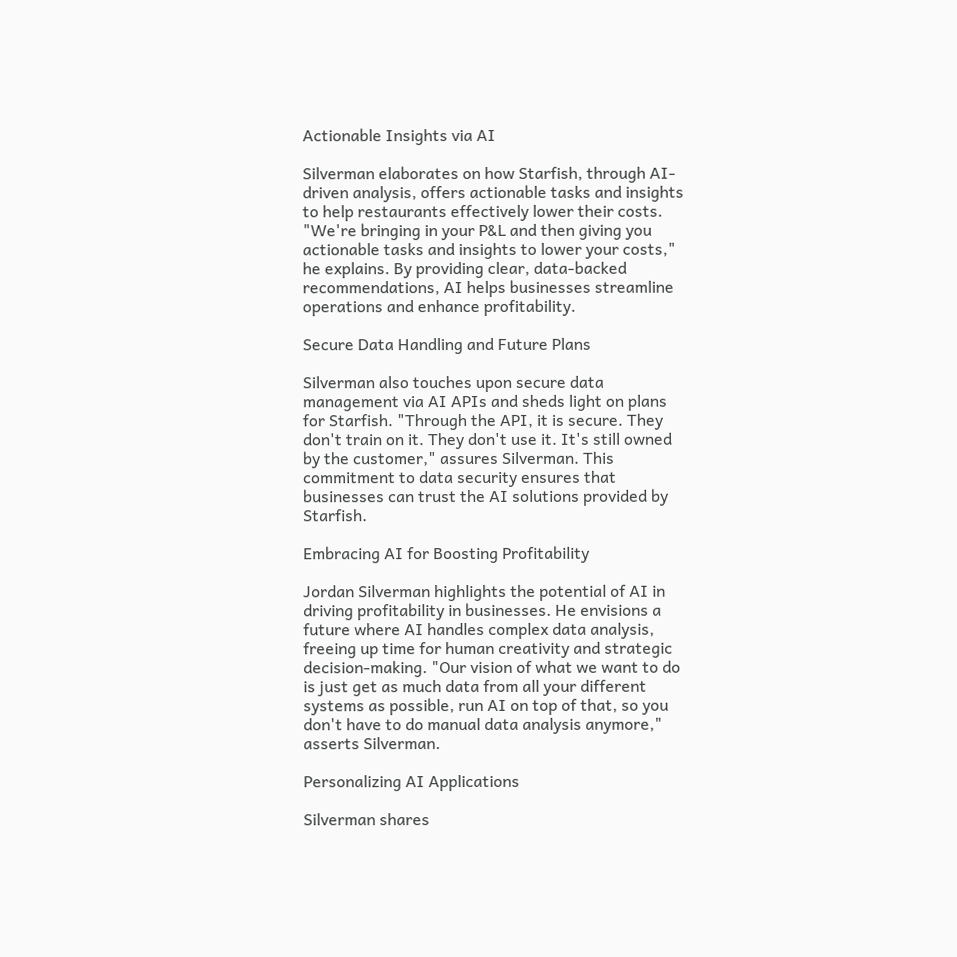Actionable Insights via AI

Silverman elaborates on how Starfish, through AI-driven analysis, offers actionable tasks and insights to help restaurants effectively lower their costs. "We're bringing in your P&L and then giving you actionable tasks and insights to lower your costs," he explains. By providing clear, data-backed recommendations, AI helps businesses streamline operations and enhance profitability.

Secure Data Handling and Future Plans

Silverman also touches upon secure data management via AI APIs and sheds light on plans for Starfish. "Through the API, it is secure. They don't train on it. They don't use it. It's still owned by the customer," assures Silverman. This commitment to data security ensures that businesses can trust the AI solutions provided by Starfish.

Embracing AI for Boosting Profitability

Jordan Silverman highlights the potential of AI in driving profitability in businesses. He envisions a future where AI handles complex data analysis, freeing up time for human creativity and strategic decision-making. "Our vision of what we want to do is just get as much data from all your different systems as possible, run AI on top of that, so you don't have to do manual data analysis anymore," asserts Silverman.

Personalizing AI Applications

Silverman shares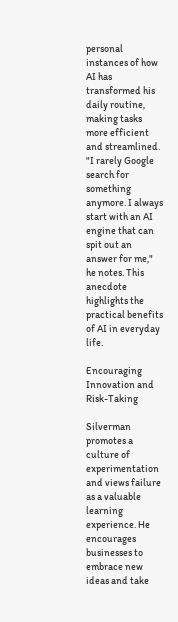personal instances of how AI has transformed his daily routine, making tasks more efficient and streamlined. "I rarely Google search for something anymore. I always start with an AI engine that can spit out an answer for me," he notes. This anecdote highlights the practical benefits of AI in everyday life.

Encouraging Innovation and Risk-Taking

Silverman promotes a culture of experimentation and views failure as a valuable learning experience. He encourages businesses to embrace new ideas and take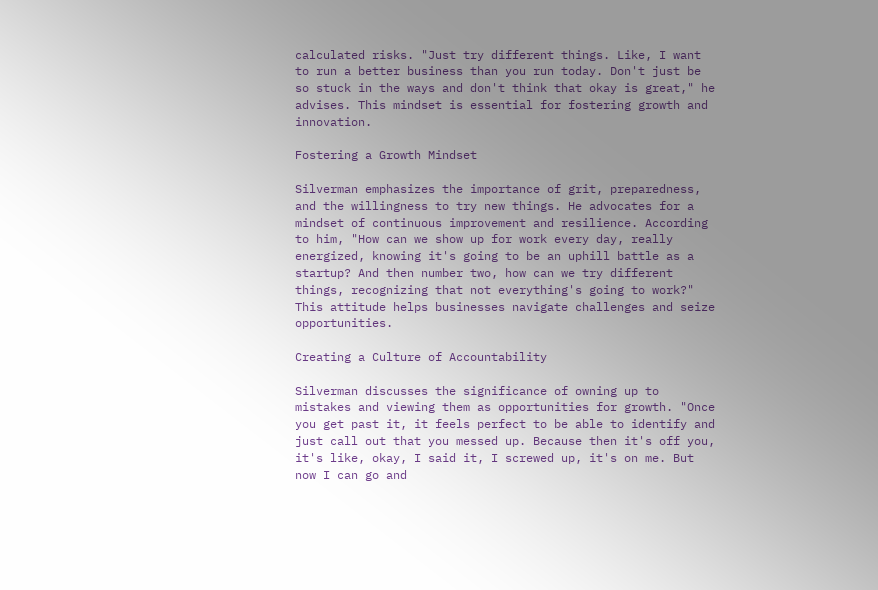calculated risks. "Just try different things. Like, I want to run a better business than you run today. Don't just be so stuck in the ways and don't think that okay is great," he advises. This mindset is essential for fostering growth and innovation.

Fostering a Growth Mindset

Silverman emphasizes the importance of grit, preparedness, and the willingness to try new things. He advocates for a mindset of continuous improvement and resilience. According to him, "How can we show up for work every day, really energized, knowing it's going to be an uphill battle as a startup? And then number two, how can we try different things, recognizing that not everything's going to work?" This attitude helps businesses navigate challenges and seize opportunities.

Creating a Culture of Accountability

Silverman discusses the significance of owning up to mistakes and viewing them as opportunities for growth. "Once you get past it, it feels perfect to be able to identify and just call out that you messed up. Because then it's off you, it's like, okay, I said it, I screwed up, it's on me. But now I can go and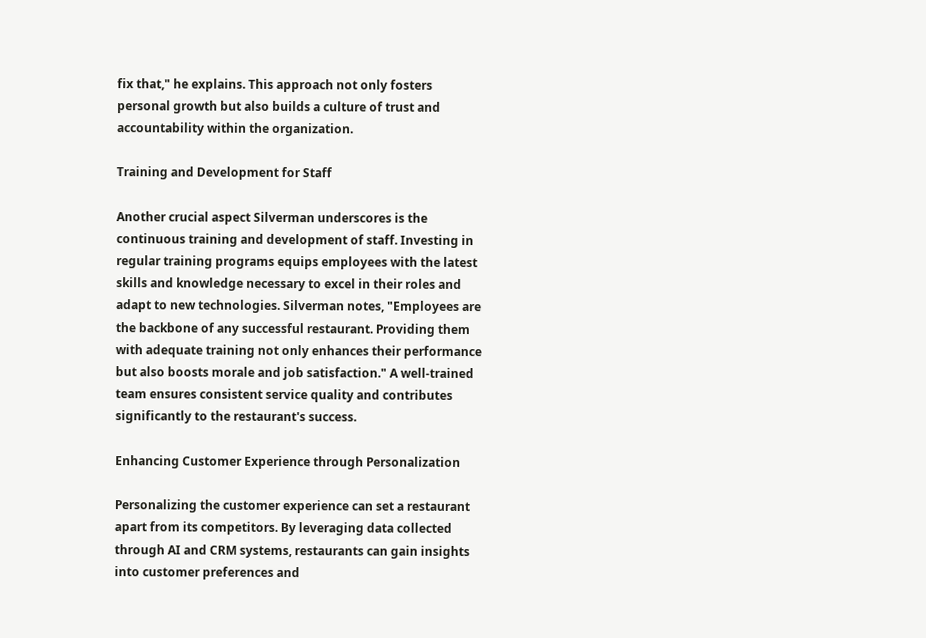fix that," he explains. This approach not only fosters personal growth but also builds a culture of trust and accountability within the organization.

Training and Development for Staff

Another crucial aspect Silverman underscores is the continuous training and development of staff. Investing in regular training programs equips employees with the latest skills and knowledge necessary to excel in their roles and adapt to new technologies. Silverman notes, "Employees are the backbone of any successful restaurant. Providing them with adequate training not only enhances their performance but also boosts morale and job satisfaction." A well-trained team ensures consistent service quality and contributes significantly to the restaurant's success.

Enhancing Customer Experience through Personalization

Personalizing the customer experience can set a restaurant apart from its competitors. By leveraging data collected through AI and CRM systems, restaurants can gain insights into customer preferences and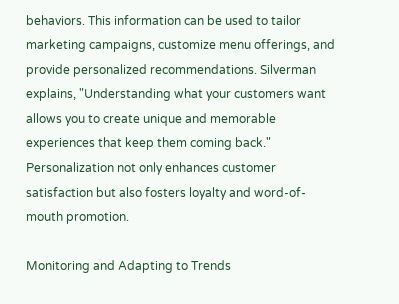behaviors. This information can be used to tailor marketing campaigns, customize menu offerings, and provide personalized recommendations. Silverman explains, "Understanding what your customers want allows you to create unique and memorable experiences that keep them coming back." Personalization not only enhances customer satisfaction but also fosters loyalty and word-of-mouth promotion.

Monitoring and Adapting to Trends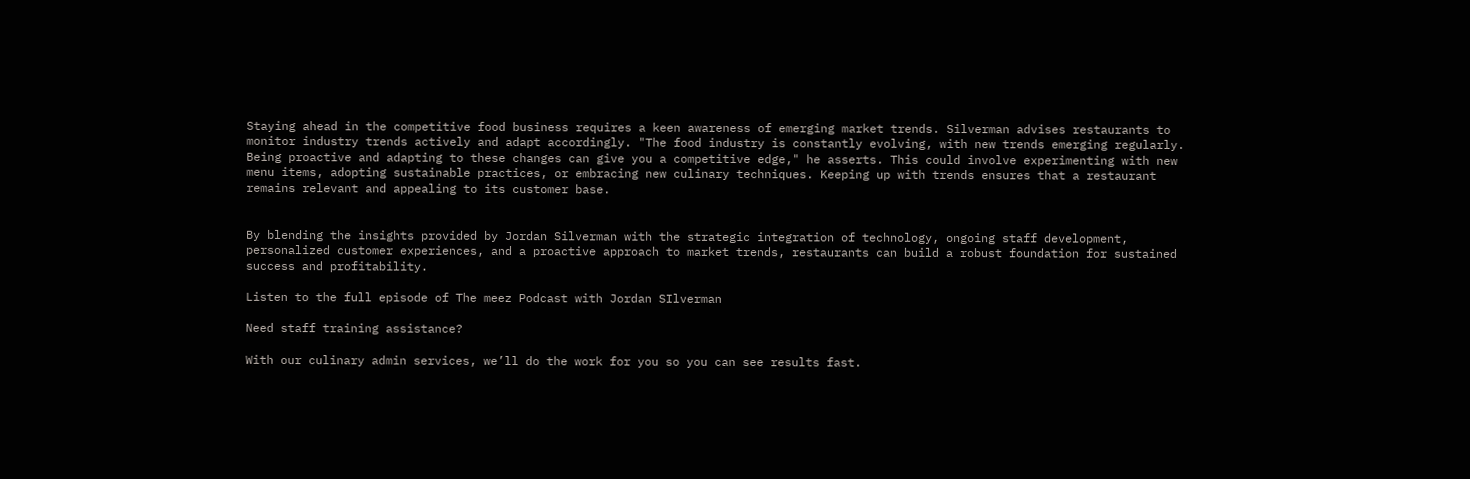Staying ahead in the competitive food business requires a keen awareness of emerging market trends. Silverman advises restaurants to monitor industry trends actively and adapt accordingly. "The food industry is constantly evolving, with new trends emerging regularly. Being proactive and adapting to these changes can give you a competitive edge," he asserts. This could involve experimenting with new menu items, adopting sustainable practices, or embracing new culinary techniques. Keeping up with trends ensures that a restaurant remains relevant and appealing to its customer base.


By blending the insights provided by Jordan Silverman with the strategic integration of technology, ongoing staff development, personalized customer experiences, and a proactive approach to market trends, restaurants can build a robust foundation for sustained success and profitability.

Listen to the full episode of The meez Podcast with Jordan SIlverman

Need staff training assistance?

With our culinary admin services, we’ll do the work for you so you can see results fast.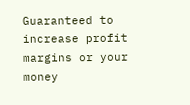Guaranteed to increase profit margins or your money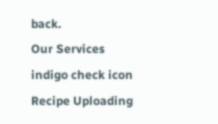back.
Our Services
indigo check icon
Recipe Uploading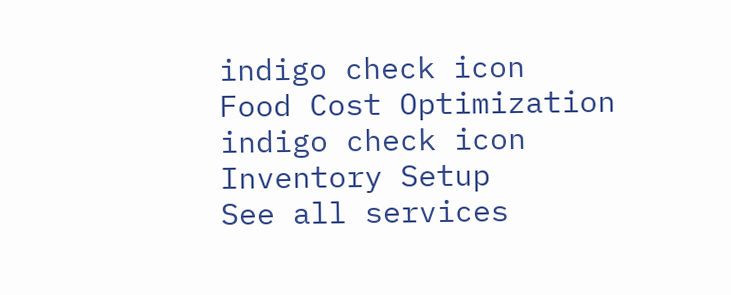indigo check icon
Food Cost Optimization
indigo check icon
Inventory Setup
See all services